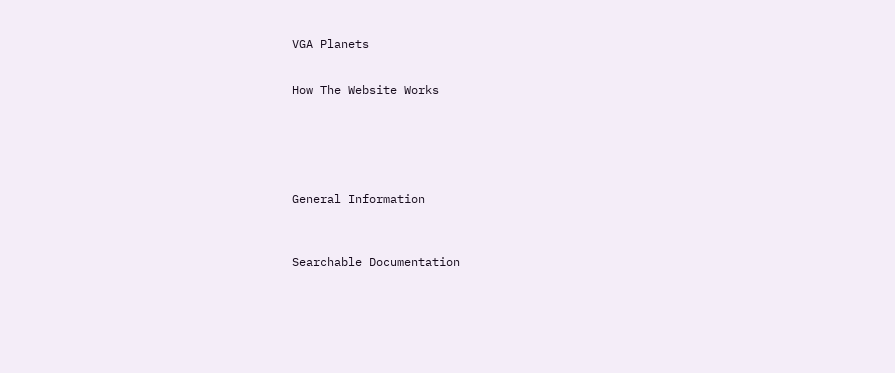VGA Planets


How The Website Works






General Information



Searchable Documentation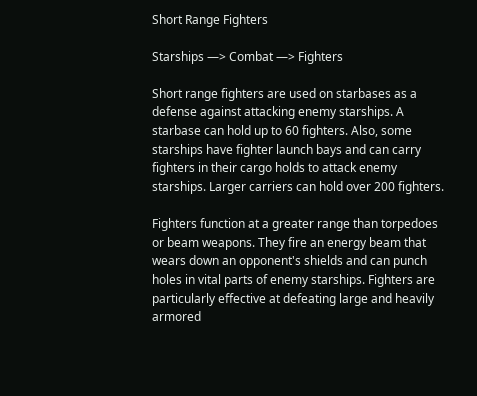Short Range Fighters

Starships —> Combat —> Fighters

Short range fighters are used on starbases as a defense against attacking enemy starships. A starbase can hold up to 60 fighters. Also, some starships have fighter launch bays and can carry fighters in their cargo holds to attack enemy starships. Larger carriers can hold over 200 fighters.

Fighters function at a greater range than torpedoes or beam weapons. They fire an energy beam that wears down an opponent's shields and can punch holes in vital parts of enemy starships. Fighters are particularly effective at defeating large and heavily armored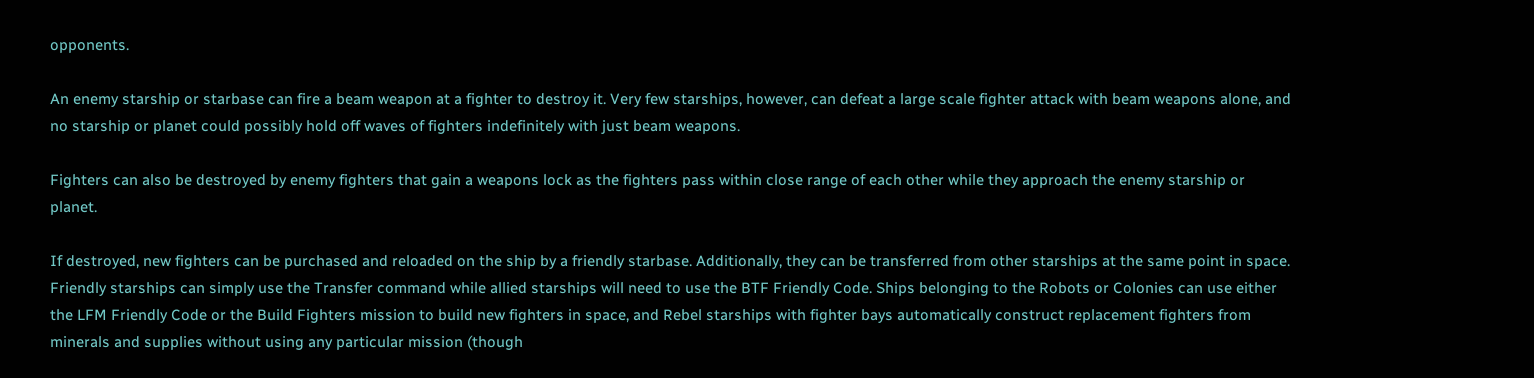opponents.

An enemy starship or starbase can fire a beam weapon at a fighter to destroy it. Very few starships, however, can defeat a large scale fighter attack with beam weapons alone, and no starship or planet could possibly hold off waves of fighters indefinitely with just beam weapons.

Fighters can also be destroyed by enemy fighters that gain a weapons lock as the fighters pass within close range of each other while they approach the enemy starship or planet.

If destroyed, new fighters can be purchased and reloaded on the ship by a friendly starbase. Additionally, they can be transferred from other starships at the same point in space. Friendly starships can simply use the Transfer command while allied starships will need to use the BTF Friendly Code. Ships belonging to the Robots or Colonies can use either the LFM Friendly Code or the Build Fighters mission to build new fighters in space, and Rebel starships with fighter bays automatically construct replacement fighters from minerals and supplies without using any particular mission (though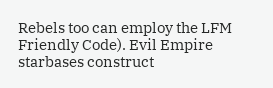Rebels too can employ the LFM Friendly Code). Evil Empire starbases construct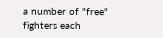a number of "free" fighters each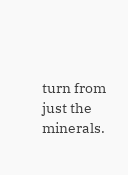turn from just the minerals.